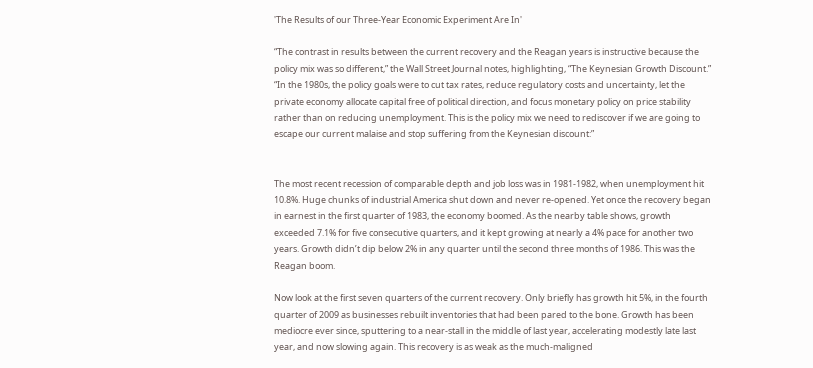'The Results of our Three-Year Economic Experiment Are In'

“The contrast in results between the current recovery and the Reagan years is instructive because the policy mix was so different,” the Wall Street Journal notes, highlighting, “The Keynesian Growth Discount.” “In the 1980s, the policy goals were to cut tax rates, reduce regulatory costs and uncertainty, let the private economy allocate capital free of political direction, and focus monetary policy on price stability rather than on reducing unemployment. This is the policy mix we need to rediscover if we are going to escape our current malaise and stop suffering from the Keynesian discount:”


The most recent recession of comparable depth and job loss was in 1981-1982, when unemployment hit 10.8%. Huge chunks of industrial America shut down and never re-opened. Yet once the recovery began in earnest in the first quarter of 1983, the economy boomed. As the nearby table shows, growth exceeded 7.1% for five consecutive quarters, and it kept growing at nearly a 4% pace for another two years. Growth didn’t dip below 2% in any quarter until the second three months of 1986. This was the Reagan boom.

Now look at the first seven quarters of the current recovery. Only briefly has growth hit 5%, in the fourth quarter of 2009 as businesses rebuilt inventories that had been pared to the bone. Growth has been mediocre ever since, sputtering to a near-stall in the middle of last year, accelerating modestly late last year, and now slowing again. This recovery is as weak as the much-maligned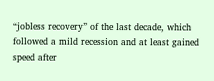“jobless recovery” of the last decade, which followed a mild recession and at least gained speed after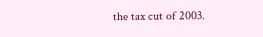the tax cut of 2003.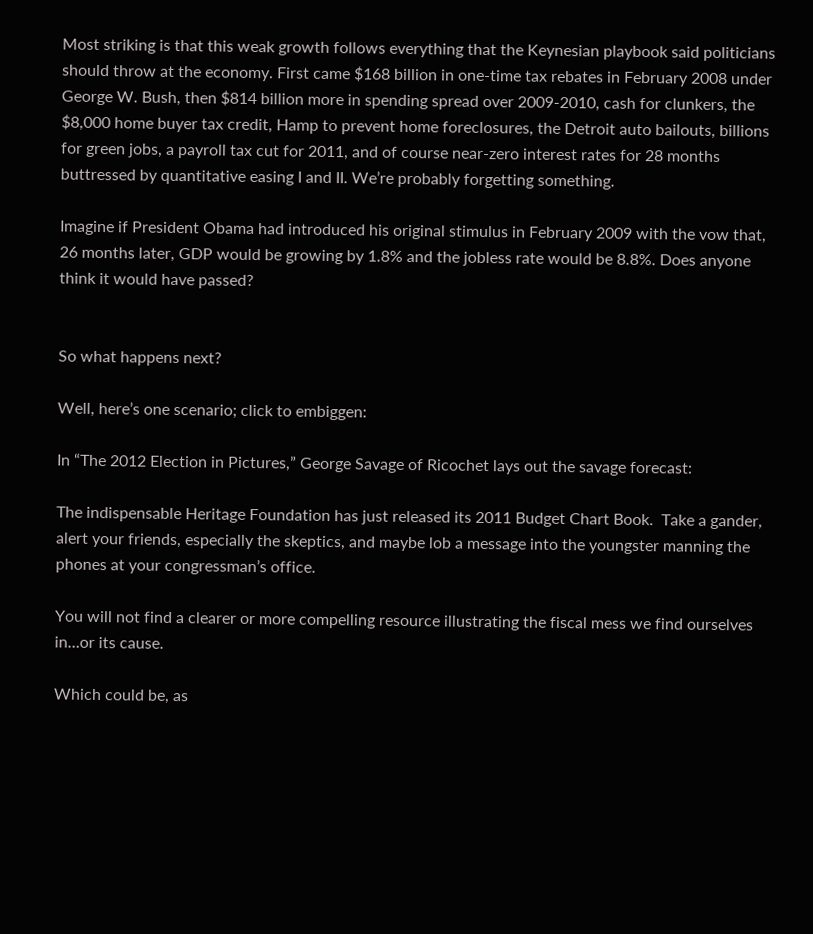Most striking is that this weak growth follows everything that the Keynesian playbook said politicians should throw at the economy. First came $168 billion in one-time tax rebates in February 2008 under George W. Bush, then $814 billion more in spending spread over 2009-2010, cash for clunkers, the $8,000 home buyer tax credit, Hamp to prevent home foreclosures, the Detroit auto bailouts, billions for green jobs, a payroll tax cut for 2011, and of course near-zero interest rates for 28 months buttressed by quantitative easing I and II. We’re probably forgetting something.

Imagine if President Obama had introduced his original stimulus in February 2009 with the vow that, 26 months later, GDP would be growing by 1.8% and the jobless rate would be 8.8%. Does anyone think it would have passed?


So what happens next?

Well, here’s one scenario; click to embiggen:

In “The 2012 Election in Pictures,” George Savage of Ricochet lays out the savage forecast:

The indispensable Heritage Foundation has just released its 2011 Budget Chart Book.  Take a gander, alert your friends, especially the skeptics, and maybe lob a message into the youngster manning the phones at your congressman’s office.

You will not find a clearer or more compelling resource illustrating the fiscal mess we find ourselves in…or its cause.

Which could be, as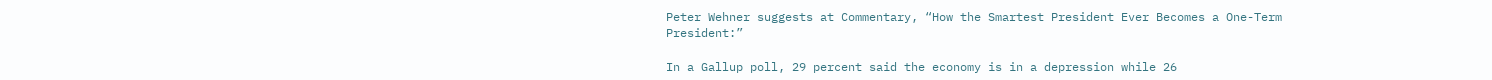Peter Wehner suggests at Commentary, “How the Smartest President Ever Becomes a One-Term President:”

In a Gallup poll, 29 percent said the economy is in a depression while 26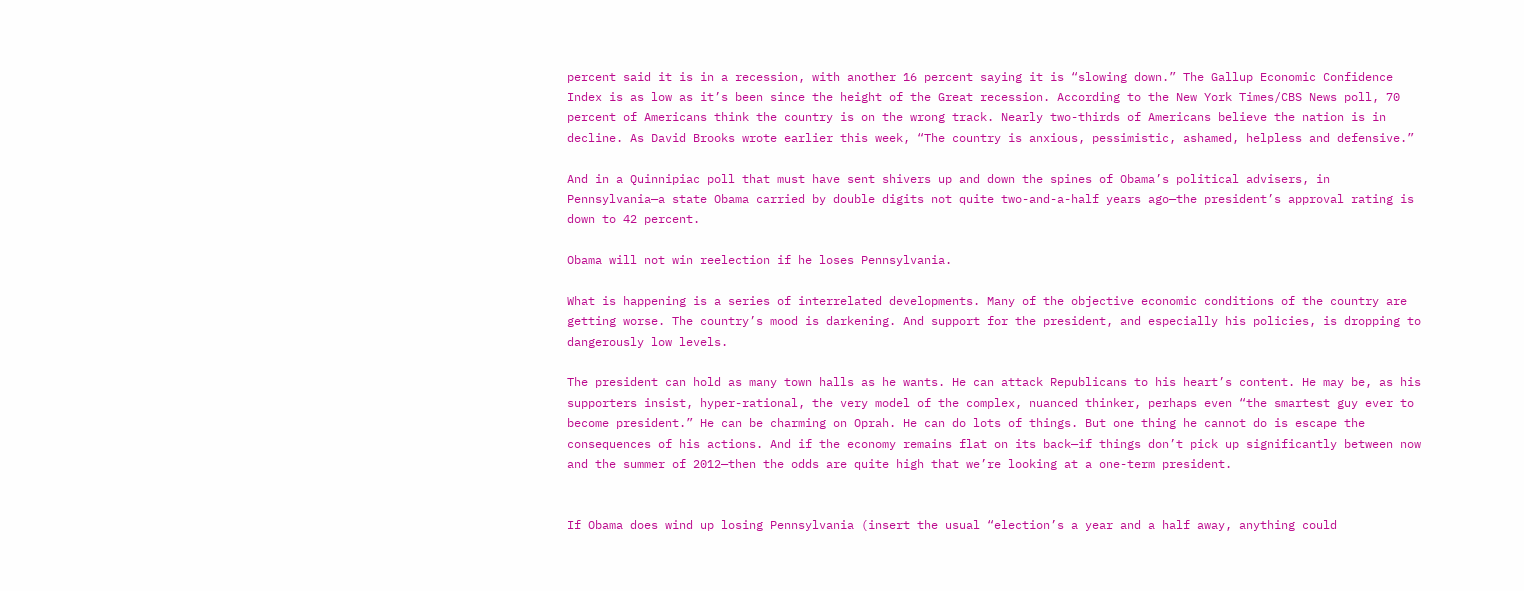percent said it is in a recession, with another 16 percent saying it is “slowing down.” The Gallup Economic Confidence Index is as low as it’s been since the height of the Great recession. According to the New York Times/CBS News poll, 70 percent of Americans think the country is on the wrong track. Nearly two-thirds of Americans believe the nation is in decline. As David Brooks wrote earlier this week, “The country is anxious, pessimistic, ashamed, helpless and defensive.”

And in a Quinnipiac poll that must have sent shivers up and down the spines of Obama’s political advisers, in Pennsylvania—a state Obama carried by double digits not quite two-and-a-half years ago—the president’s approval rating is down to 42 percent.

Obama will not win reelection if he loses Pennsylvania.

What is happening is a series of interrelated developments. Many of the objective economic conditions of the country are getting worse. The country’s mood is darkening. And support for the president, and especially his policies, is dropping to dangerously low levels.

The president can hold as many town halls as he wants. He can attack Republicans to his heart’s content. He may be, as his supporters insist, hyper-rational, the very model of the complex, nuanced thinker, perhaps even “the smartest guy ever to become president.” He can be charming on Oprah. He can do lots of things. But one thing he cannot do is escape the consequences of his actions. And if the economy remains flat on its back—if things don’t pick up significantly between now and the summer of 2012—then the odds are quite high that we’re looking at a one-term president.


If Obama does wind up losing Pennsylvania (insert the usual “election’s a year and a half away, anything could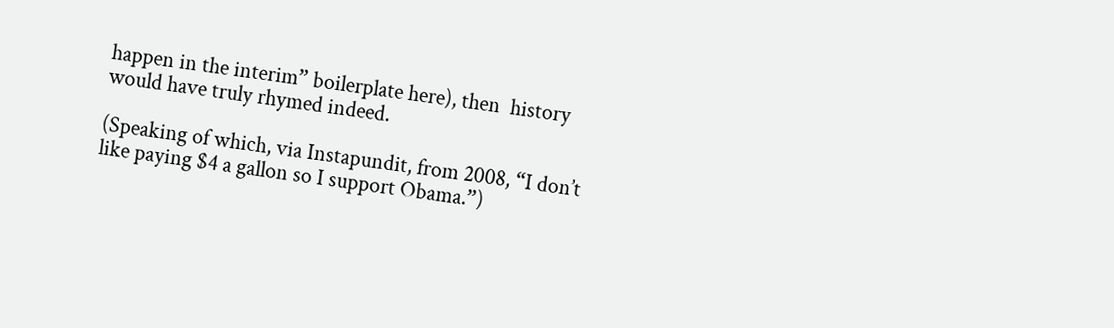happen in the interim” boilerplate here), then  history would have truly rhymed indeed.

(Speaking of which, via Instapundit, from 2008, “I don’t like paying $4 a gallon so I support Obama.”)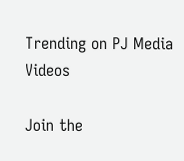Trending on PJ Media Videos

Join the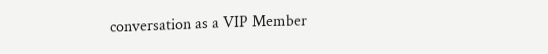conversation as a VIP Member